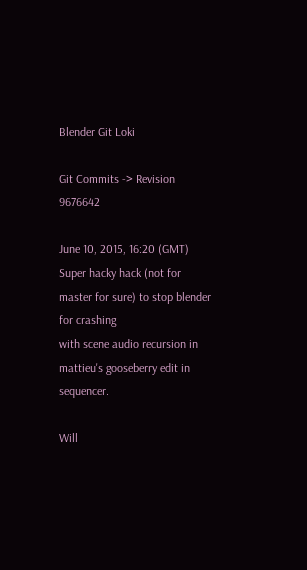Blender Git Loki

Git Commits -> Revision 9676642

June 10, 2015, 16:20 (GMT)
Super hacky hack (not for master for sure) to stop blender for crashing
with scene audio recursion in mattieu's gooseberry edit in sequencer.

Will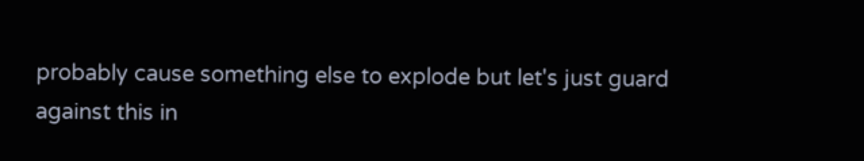probably cause something else to explode but let's just guard
against this in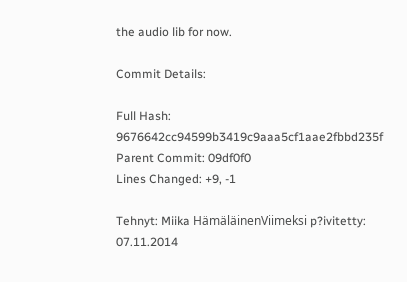the audio lib for now.

Commit Details:

Full Hash: 9676642cc94599b3419c9aaa5cf1aae2fbbd235f
Parent Commit: 09df0f0
Lines Changed: +9, -1

Tehnyt: Miika HämäläinenViimeksi p?ivitetty: 07.11.2014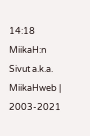14:18 MiikaH:n Sivut a.k.a. MiikaHweb | 2003-2021